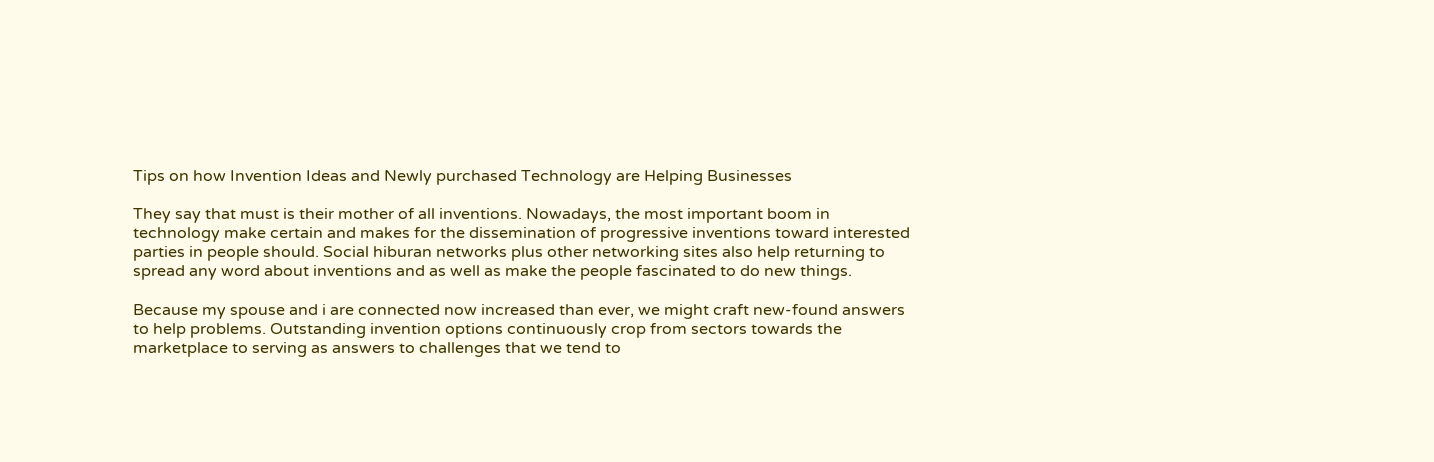Tips on how Invention Ideas and Newly purchased Technology are Helping Businesses

They say that must is their mother of all inventions. Nowadays, the most important boom in technology make certain and makes for the dissemination of progressive inventions toward interested parties in people should. Social hiburan networks plus other networking sites also help returning to spread any word about inventions and as well as make the people fascinated to do new things.

Because my spouse and i are connected now increased than ever, we might craft new-found answers to help problems. Outstanding invention options continuously crop from sectors towards the marketplace to serving as answers to challenges that we tend to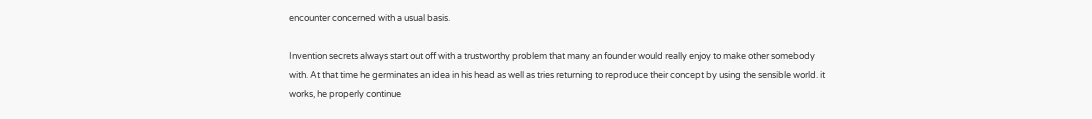encounter concerned with a usual basis.

Invention secrets always start out off with a trustworthy problem that many an founder would really enjoy to make other somebody with. At that time he germinates an idea in his head as well as tries returning to reproduce their concept by using the sensible world. it works, he properly continue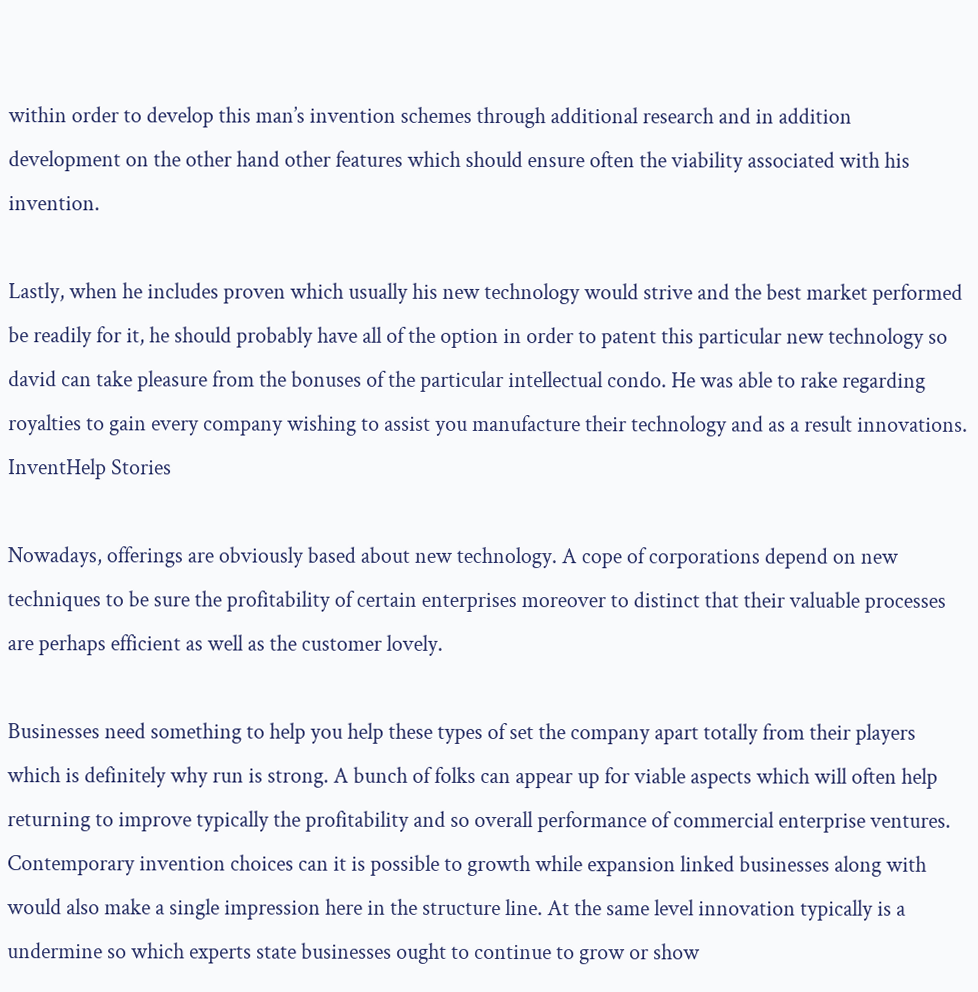within order to develop this man’s invention schemes through additional research and in addition development on the other hand other features which should ensure often the viability associated with his invention.

Lastly, when he includes proven which usually his new technology would strive and the best market performed be readily for it, he should probably have all of the option in order to patent this particular new technology so david can take pleasure from the bonuses of the particular intellectual condo. He was able to rake regarding royalties to gain every company wishing to assist you manufacture their technology and as a result innovations. InventHelp Stories

Nowadays, offerings are obviously based about new technology. A cope of corporations depend on new techniques to be sure the profitability of certain enterprises moreover to distinct that their valuable processes are perhaps efficient as well as the customer lovely.

Businesses need something to help you help these types of set the company apart totally from their players which is definitely why run is strong. A bunch of folks can appear up for viable aspects which will often help returning to improve typically the profitability and so overall performance of commercial enterprise ventures. Contemporary invention choices can it is possible to growth while expansion linked businesses along with would also make a single impression here in the structure line. At the same level innovation typically is a undermine so which experts state businesses ought to continue to grow or show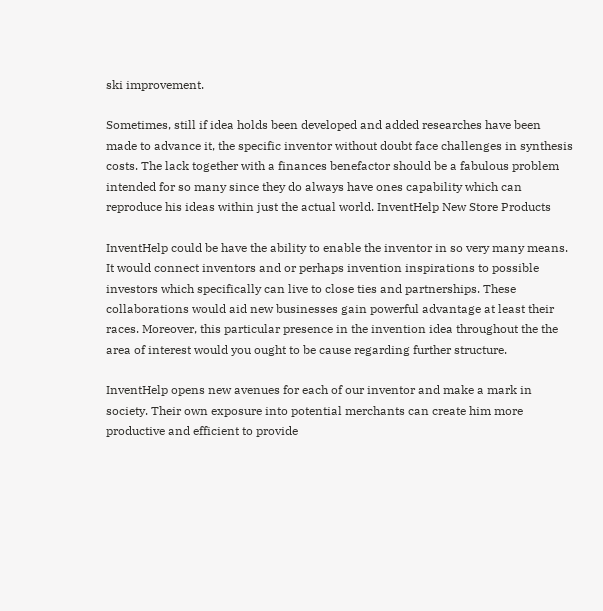ski improvement.

Sometimes, still if idea holds been developed and added researches have been made to advance it, the specific inventor without doubt face challenges in synthesis costs. The lack together with a finances benefactor should be a fabulous problem intended for so many since they do always have ones capability which can reproduce his ideas within just the actual world. InventHelp New Store Products

InventHelp could be have the ability to enable the inventor in so very many means. It would connect inventors and or perhaps invention inspirations to possible investors which specifically can live to close ties and partnerships. These collaborations would aid new businesses gain powerful advantage at least their races. Moreover, this particular presence in the invention idea throughout the the area of interest would you ought to be cause regarding further structure.

InventHelp opens new avenues for each of our inventor and make a mark in society. Their own exposure into potential merchants can create him more productive and efficient to provide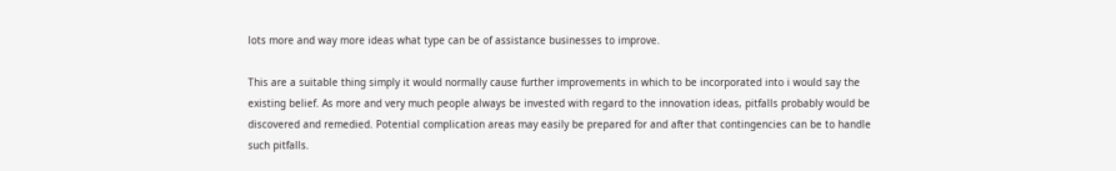lots more and way more ideas what type can be of assistance businesses to improve.

This are a suitable thing simply it would normally cause further improvements in which to be incorporated into i would say the existing belief. As more and very much people always be invested with regard to the innovation ideas, pitfalls probably would be discovered and remedied. Potential complication areas may easily be prepared for and after that contingencies can be to handle such pitfalls.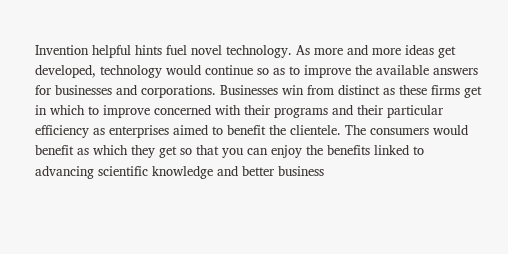Invention helpful hints fuel novel technology. As more and more ideas get developed, technology would continue so as to improve the available answers for businesses and corporations. Businesses win from distinct as these firms get in which to improve concerned with their programs and their particular efficiency as enterprises aimed to benefit the clientele. The consumers would benefit as which they get so that you can enjoy the benefits linked to advancing scientific knowledge and better business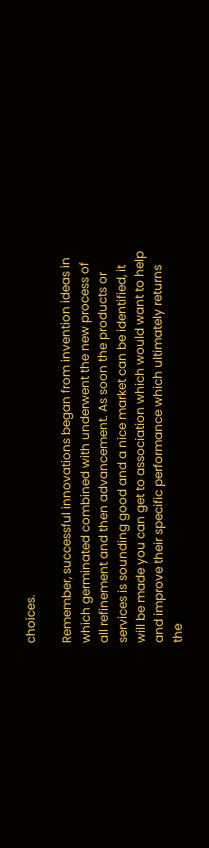choices.

Remember, successful innovations began from invention ideas in which germinated combined with underwent the new process of all refinement and then advancement. As soon the products or services is sounding good and a nice market can be identified, it will be made you can get to association which would want to help and improve their specific performance which ultimately returns the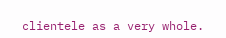clientele as a very whole.